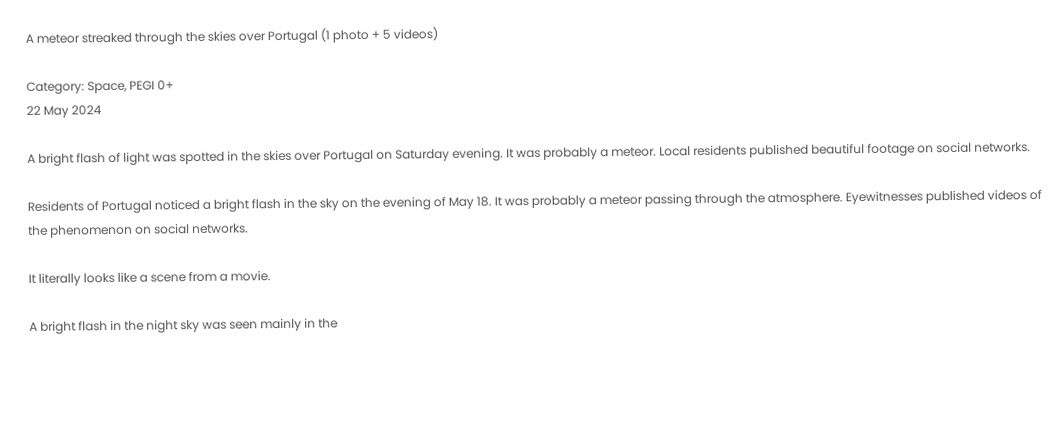A meteor streaked through the skies over Portugal (1 photo + 5 videos)

Category: Space, PEGI 0+
22 May 2024

A bright flash of light was spotted in the skies over Portugal on Saturday evening. It was probably a meteor. Local residents published beautiful footage on social networks.

Residents of Portugal noticed a bright flash in the sky on the evening of May 18. It was probably a meteor passing through the atmosphere. Eyewitnesses published videos of the phenomenon on social networks.

It literally looks like a scene from a movie.

A bright flash in the night sky was seen mainly in the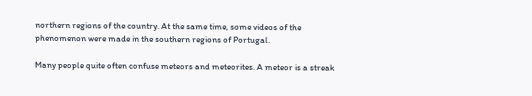northern regions of the country. At the same time, some videos of the phenomenon were made in the southern regions of Portugal.

Many people quite often confuse meteors and meteorites. A meteor is a streak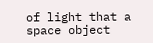of light that a space object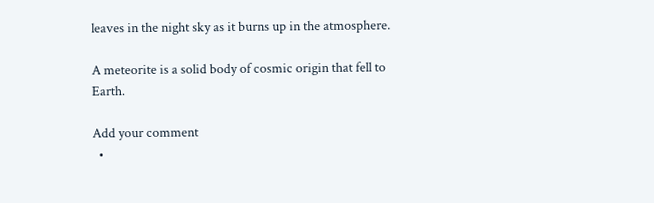leaves in the night sky as it burns up in the atmosphere.

A meteorite is a solid body of cosmic origin that fell to Earth.

Add your comment
  •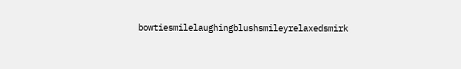bowtiesmilelaughingblushsmileyrelaxedsmirk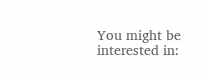You might be interested in: